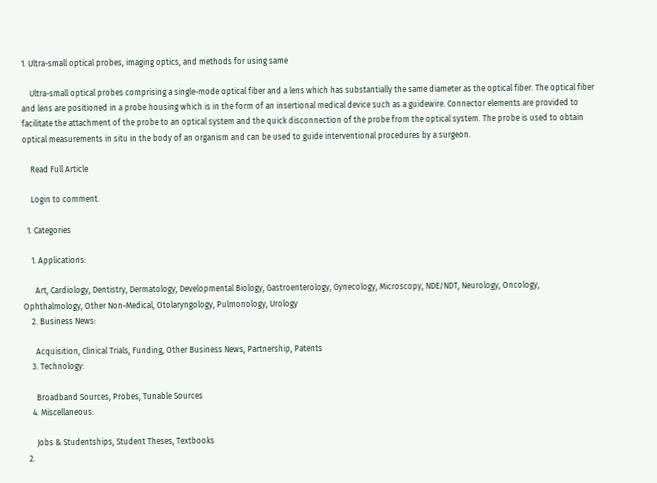1. Ultra-small optical probes, imaging optics, and methods for using same

    Ultra-small optical probes comprising a single-mode optical fiber and a lens which has substantially the same diameter as the optical fiber. The optical fiber and lens are positioned in a probe housing which is in the form of an insertional medical device such as a guidewire. Connector elements are provided to facilitate the attachment of the probe to an optical system and the quick disconnection of the probe from the optical system. The probe is used to obtain optical measurements in situ in the body of an organism and can be used to guide interventional procedures by a surgeon.

    Read Full Article

    Login to comment.

  1. Categories

    1. Applications:

      Art, Cardiology, Dentistry, Dermatology, Developmental Biology, Gastroenterology, Gynecology, Microscopy, NDE/NDT, Neurology, Oncology, Ophthalmology, Other Non-Medical, Otolaryngology, Pulmonology, Urology
    2. Business News:

      Acquisition, Clinical Trials, Funding, Other Business News, Partnership, Patents
    3. Technology:

      Broadband Sources, Probes, Tunable Sources
    4. Miscellaneous:

      Jobs & Studentships, Student Theses, Textbooks
  2.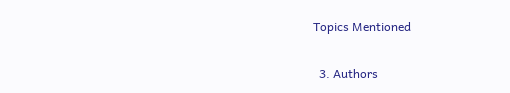Topics Mentioned

  3. Authors